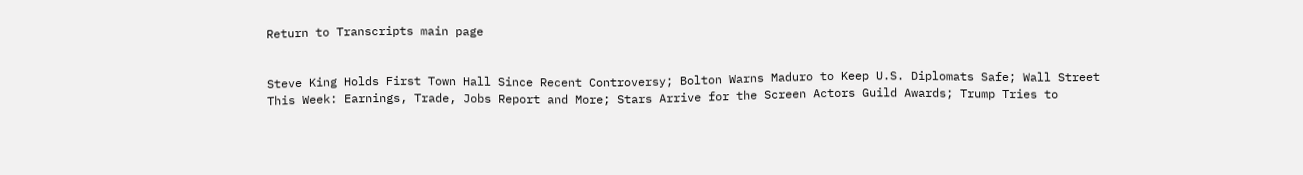Return to Transcripts main page


Steve King Holds First Town Hall Since Recent Controversy; Bolton Warns Maduro to Keep U.S. Diplomats Safe; Wall Street This Week: Earnings, Trade, Jobs Report and More; Stars Arrive for the Screen Actors Guild Awards; Trump Tries to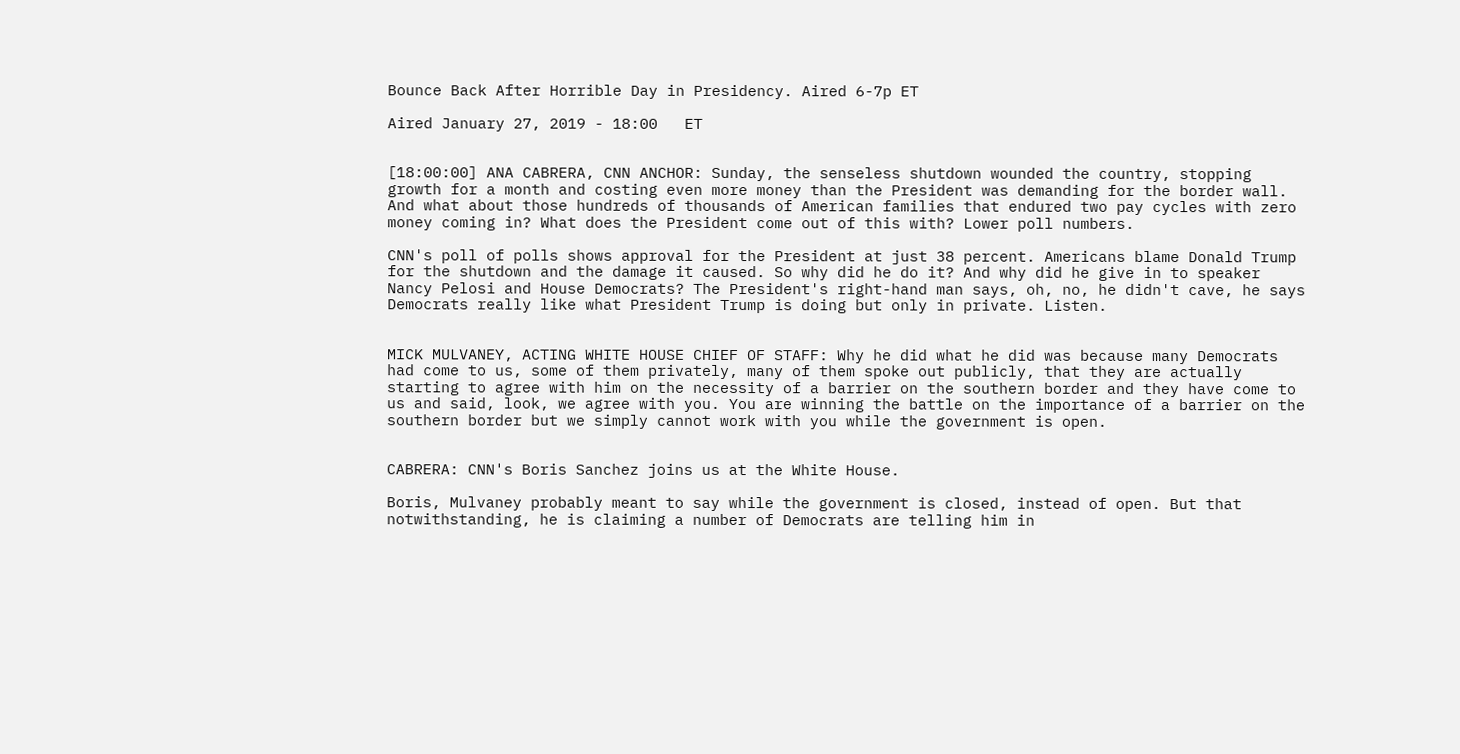Bounce Back After Horrible Day in Presidency. Aired 6-7p ET

Aired January 27, 2019 - 18:00   ET


[18:00:00] ANA CABRERA, CNN ANCHOR: Sunday, the senseless shutdown wounded the country, stopping growth for a month and costing even more money than the President was demanding for the border wall. And what about those hundreds of thousands of American families that endured two pay cycles with zero money coming in? What does the President come out of this with? Lower poll numbers.

CNN's poll of polls shows approval for the President at just 38 percent. Americans blame Donald Trump for the shutdown and the damage it caused. So why did he do it? And why did he give in to speaker Nancy Pelosi and House Democrats? The President's right-hand man says, oh, no, he didn't cave, he says Democrats really like what President Trump is doing but only in private. Listen.


MICK MULVANEY, ACTING WHITE HOUSE CHIEF OF STAFF: Why he did what he did was because many Democrats had come to us, some of them privately, many of them spoke out publicly, that they are actually starting to agree with him on the necessity of a barrier on the southern border and they have come to us and said, look, we agree with you. You are winning the battle on the importance of a barrier on the southern border but we simply cannot work with you while the government is open.


CABRERA: CNN's Boris Sanchez joins us at the White House.

Boris, Mulvaney probably meant to say while the government is closed, instead of open. But that notwithstanding, he is claiming a number of Democrats are telling him in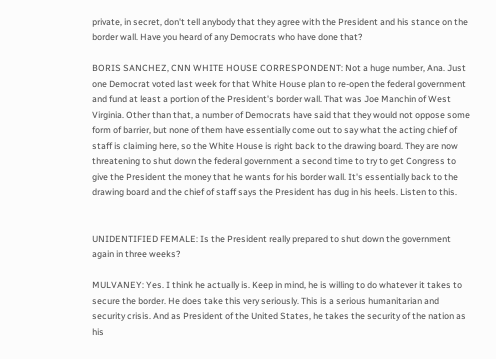private, in secret, don't tell anybody that they agree with the President and his stance on the border wall. Have you heard of any Democrats who have done that?

BORIS SANCHEZ, CNN WHITE HOUSE CORRESPONDENT: Not a huge number, Ana. Just one Democrat voted last week for that White House plan to re-open the federal government and fund at least a portion of the President's border wall. That was Joe Manchin of West Virginia. Other than that, a number of Democrats have said that they would not oppose some form of barrier, but none of them have essentially come out to say what the acting chief of staff is claiming here, so the White House is right back to the drawing board. They are now threatening to shut down the federal government a second time to try to get Congress to give the President the money that he wants for his border wall. It's essentially back to the drawing board and the chief of staff says the President has dug in his heels. Listen to this.


UNIDENTIFIED FEMALE: Is the President really prepared to shut down the government again in three weeks?

MULVANEY: Yes. I think he actually is. Keep in mind, he is willing to do whatever it takes to secure the border. He does take this very seriously. This is a serious humanitarian and security crisis. And as President of the United States, he takes the security of the nation as his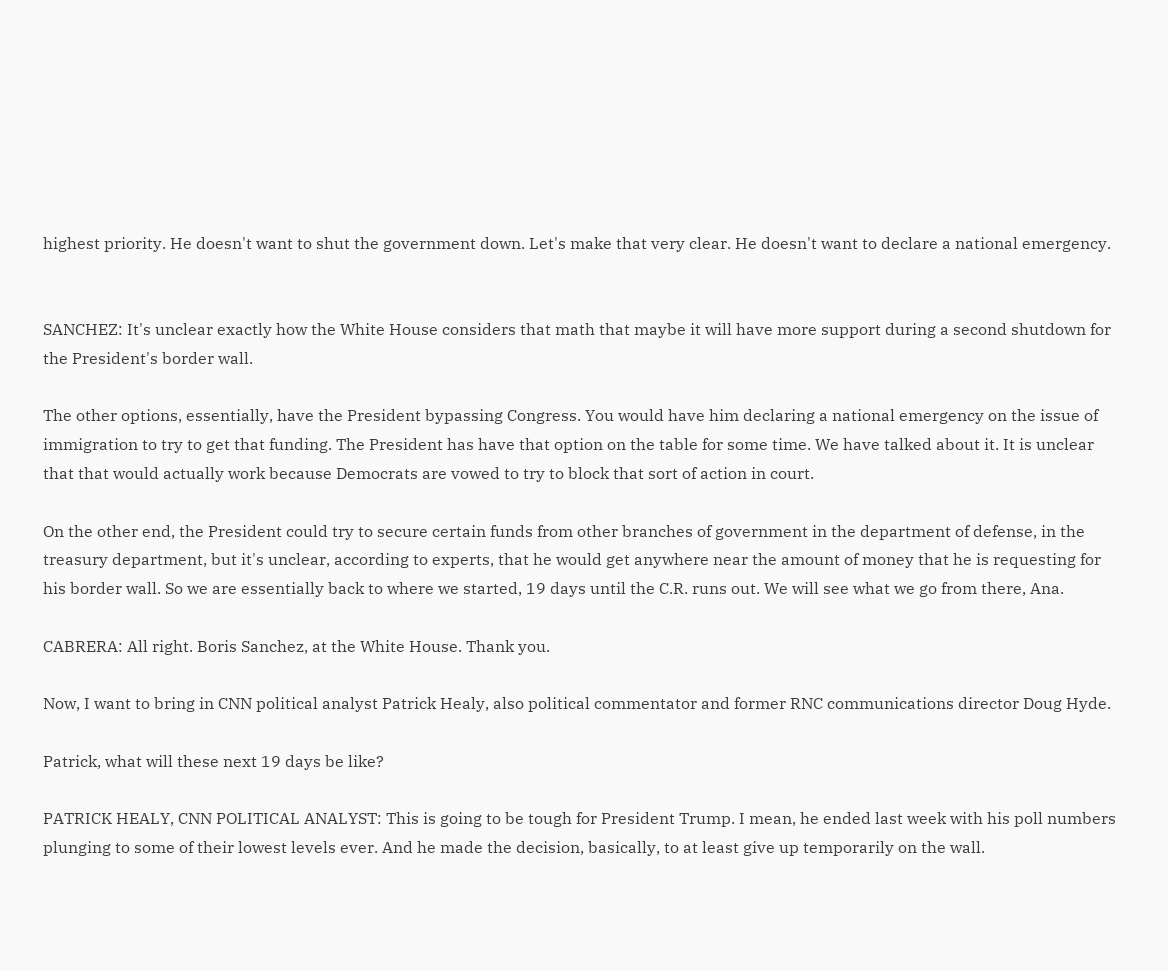highest priority. He doesn't want to shut the government down. Let's make that very clear. He doesn't want to declare a national emergency.


SANCHEZ: It's unclear exactly how the White House considers that math that maybe it will have more support during a second shutdown for the President's border wall.

The other options, essentially, have the President bypassing Congress. You would have him declaring a national emergency on the issue of immigration to try to get that funding. The President has have that option on the table for some time. We have talked about it. It is unclear that that would actually work because Democrats are vowed to try to block that sort of action in court.

On the other end, the President could try to secure certain funds from other branches of government in the department of defense, in the treasury department, but it's unclear, according to experts, that he would get anywhere near the amount of money that he is requesting for his border wall. So we are essentially back to where we started, 19 days until the C.R. runs out. We will see what we go from there, Ana.

CABRERA: All right. Boris Sanchez, at the White House. Thank you.

Now, I want to bring in CNN political analyst Patrick Healy, also political commentator and former RNC communications director Doug Hyde.

Patrick, what will these next 19 days be like?

PATRICK HEALY, CNN POLITICAL ANALYST: This is going to be tough for President Trump. I mean, he ended last week with his poll numbers plunging to some of their lowest levels ever. And he made the decision, basically, to at least give up temporarily on the wall.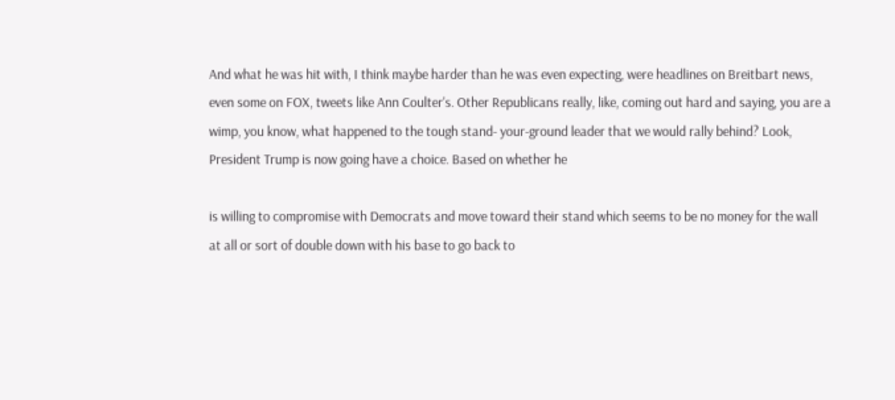And what he was hit with, I think maybe harder than he was even expecting, were headlines on Breitbart news, even some on FOX, tweets like Ann Coulter's. Other Republicans really, like, coming out hard and saying, you are a wimp, you know, what happened to the tough stand- your-ground leader that we would rally behind? Look, President Trump is now going have a choice. Based on whether he

is willing to compromise with Democrats and move toward their stand which seems to be no money for the wall at all or sort of double down with his base to go back to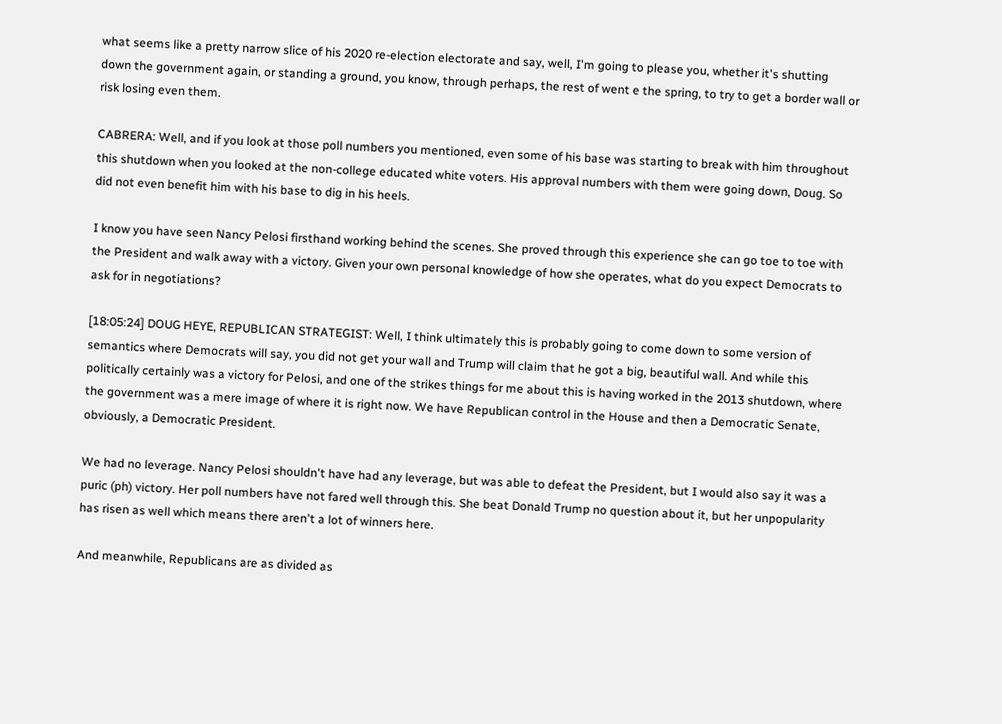what seems like a pretty narrow slice of his 2020 re-election electorate and say, well, I'm going to please you, whether it's shutting down the government again, or standing a ground, you know, through perhaps, the rest of went e the spring, to try to get a border wall or risk losing even them.

CABRERA: Well, and if you look at those poll numbers you mentioned, even some of his base was starting to break with him throughout this shutdown when you looked at the non-college educated white voters. His approval numbers with them were going down, Doug. So did not even benefit him with his base to dig in his heels.

I know you have seen Nancy Pelosi firsthand working behind the scenes. She proved through this experience she can go toe to toe with the President and walk away with a victory. Given your own personal knowledge of how she operates, what do you expect Democrats to ask for in negotiations?

[18:05:24] DOUG HEYE, REPUBLICAN STRATEGIST: Well, I think ultimately this is probably going to come down to some version of semantics where Democrats will say, you did not get your wall and Trump will claim that he got a big, beautiful wall. And while this politically certainly was a victory for Pelosi, and one of the strikes things for me about this is having worked in the 2013 shutdown, where the government was a mere image of where it is right now. We have Republican control in the House and then a Democratic Senate, obviously, a Democratic President.

We had no leverage. Nancy Pelosi shouldn't have had any leverage, but was able to defeat the President, but I would also say it was a puric (ph) victory. Her poll numbers have not fared well through this. She beat Donald Trump no question about it, but her unpopularity has risen as well which means there aren't a lot of winners here.

And meanwhile, Republicans are as divided as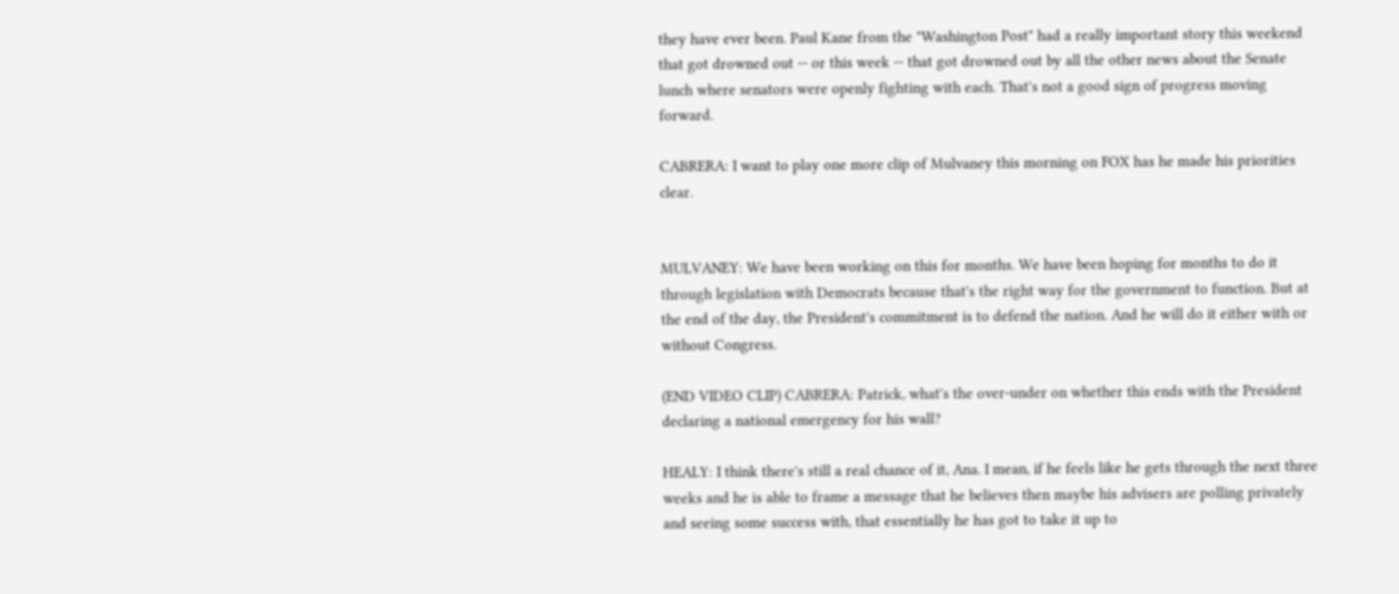they have ever been. Paul Kane from the "Washington Post" had a really important story this weekend that got drowned out -- or this week -- that got drowned out by all the other news about the Senate lunch where senators were openly fighting with each. That's not a good sign of progress moving forward.

CABRERA: I want to play one more clip of Mulvaney this morning on FOX has he made his priorities clear.


MULVANEY: We have been working on this for months. We have been hoping for months to do it through legislation with Democrats because that's the right way for the government to function. But at the end of the day, the President's commitment is to defend the nation. And he will do it either with or without Congress.

(END VIDEO CLIP) CABRERA: Patrick, what's the over-under on whether this ends with the President declaring a national emergency for his wall?

HEALY: I think there's still a real chance of it, Ana. I mean, if he feels like he gets through the next three weeks and he is able to frame a message that he believes then maybe his advisers are polling privately and seeing some success with, that essentially he has got to take it up to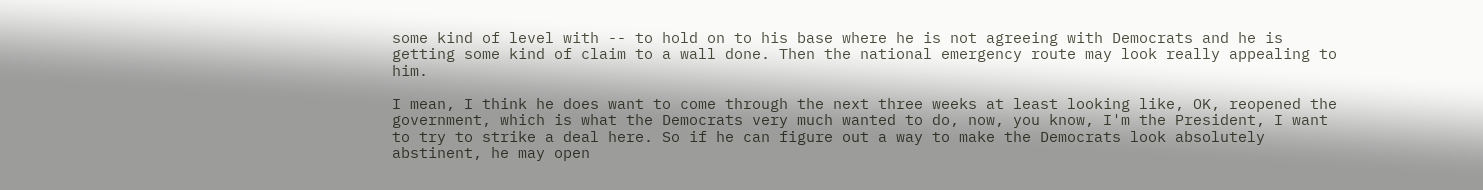some kind of level with -- to hold on to his base where he is not agreeing with Democrats and he is getting some kind of claim to a wall done. Then the national emergency route may look really appealing to him.

I mean, I think he does want to come through the next three weeks at least looking like, OK, reopened the government, which is what the Democrats very much wanted to do, now, you know, I'm the President, I want to try to strike a deal here. So if he can figure out a way to make the Democrats look absolutely abstinent, he may open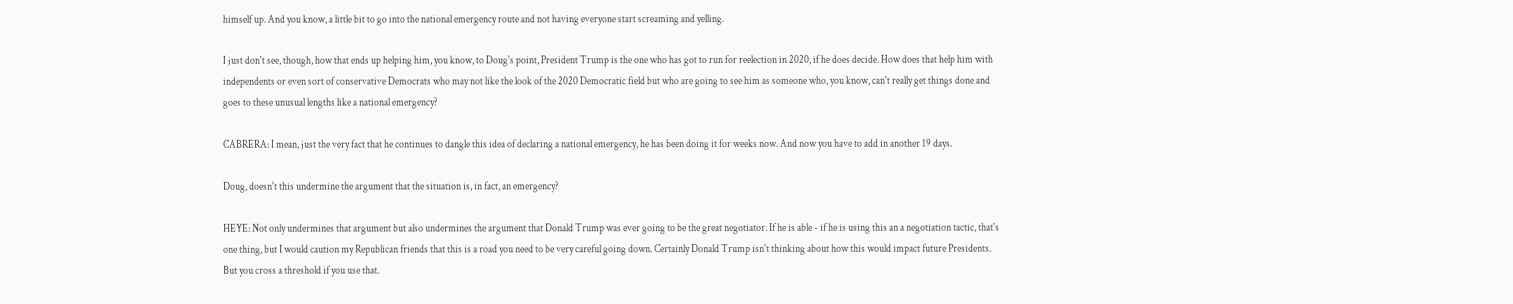himself up. And you know, a little bit to go into the national emergency route and not having everyone start screaming and yelling.

I just don't see, though, how that ends up helping him, you know, to Doug's point, President Trump is the one who has got to run for reelection in 2020, if he does decide. How does that help him with independents or even sort of conservative Democrats who may not like the look of the 2020 Democratic field but who are going to see him as someone who, you know, can't really get things done and goes to these unusual lengths like a national emergency?

CABRERA: I mean, just the very fact that he continues to dangle this idea of declaring a national emergency, he has been doing it for weeks now. And now you have to add in another 19 days.

Doug, doesn't this undermine the argument that the situation is, in fact, an emergency?

HEYE: Not only undermines that argument but also undermines the argument that Donald Trump was ever going to be the great negotiator. If he is able - if he is using this an a negotiation tactic, that's one thing, but I would caution my Republican friends that this is a road you need to be very careful going down. Certainly Donald Trump isn't thinking about how this would impact future Presidents. But you cross a threshold if you use that.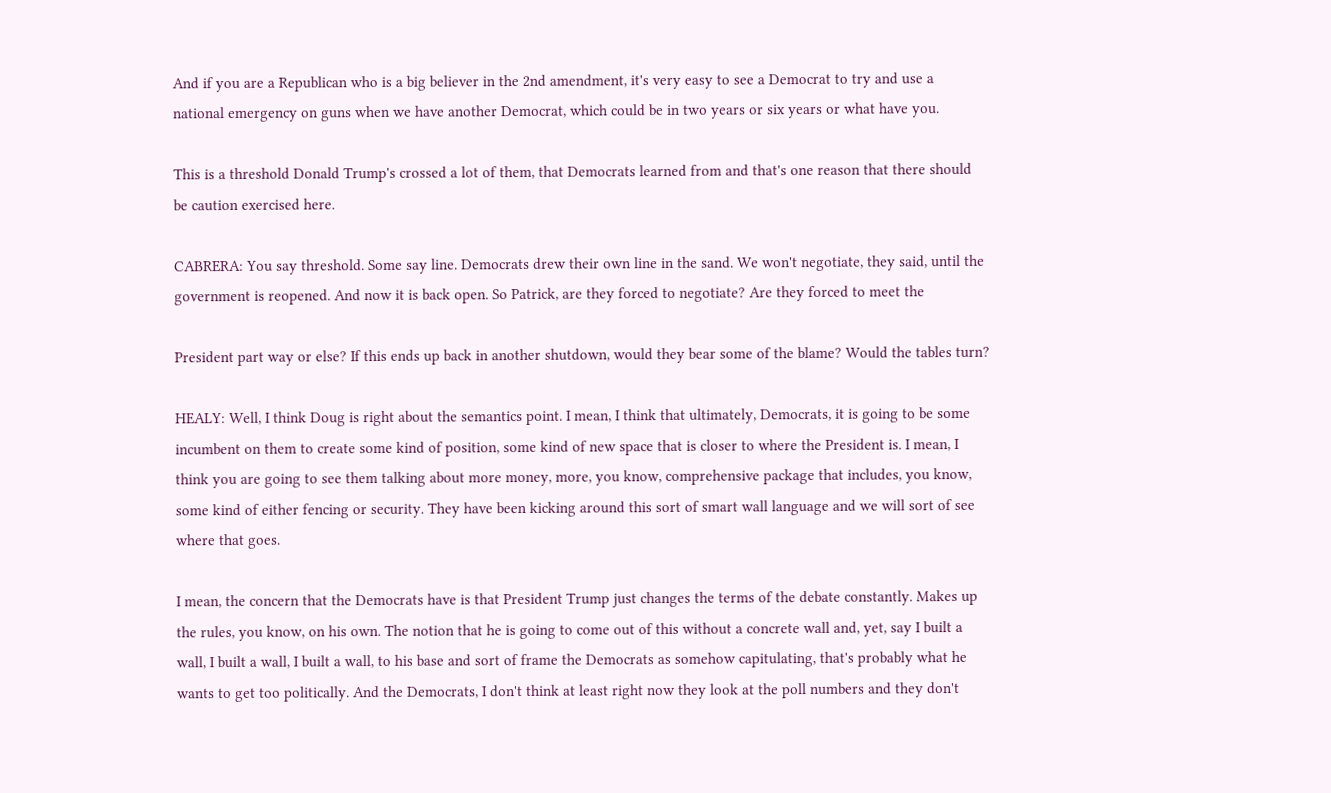And if you are a Republican who is a big believer in the 2nd amendment, it's very easy to see a Democrat to try and use a national emergency on guns when we have another Democrat, which could be in two years or six years or what have you.

This is a threshold Donald Trump's crossed a lot of them, that Democrats learned from and that's one reason that there should be caution exercised here.

CABRERA: You say threshold. Some say line. Democrats drew their own line in the sand. We won't negotiate, they said, until the government is reopened. And now it is back open. So Patrick, are they forced to negotiate? Are they forced to meet the

President part way or else? If this ends up back in another shutdown, would they bear some of the blame? Would the tables turn?

HEALY: Well, I think Doug is right about the semantics point. I mean, I think that ultimately, Democrats, it is going to be some incumbent on them to create some kind of position, some kind of new space that is closer to where the President is. I mean, I think you are going to see them talking about more money, more, you know, comprehensive package that includes, you know, some kind of either fencing or security. They have been kicking around this sort of smart wall language and we will sort of see where that goes.

I mean, the concern that the Democrats have is that President Trump just changes the terms of the debate constantly. Makes up the rules, you know, on his own. The notion that he is going to come out of this without a concrete wall and, yet, say I built a wall, I built a wall, I built a wall, to his base and sort of frame the Democrats as somehow capitulating, that's probably what he wants to get too politically. And the Democrats, I don't think at least right now they look at the poll numbers and they don't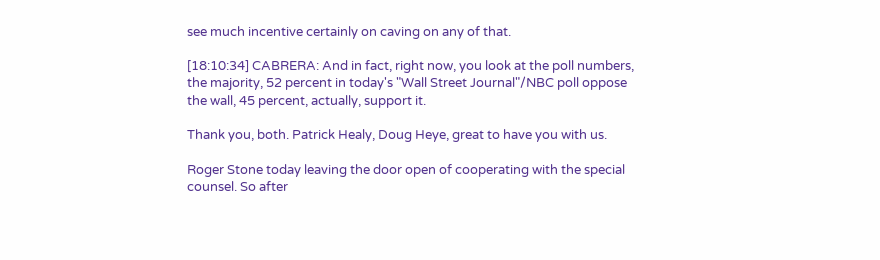see much incentive certainly on caving on any of that.

[18:10:34] CABRERA: And in fact, right now, you look at the poll numbers, the majority, 52 percent in today's "Wall Street Journal"/NBC poll oppose the wall, 45 percent, actually, support it.

Thank you, both. Patrick Healy, Doug Heye, great to have you with us.

Roger Stone today leaving the door open of cooperating with the special counsel. So after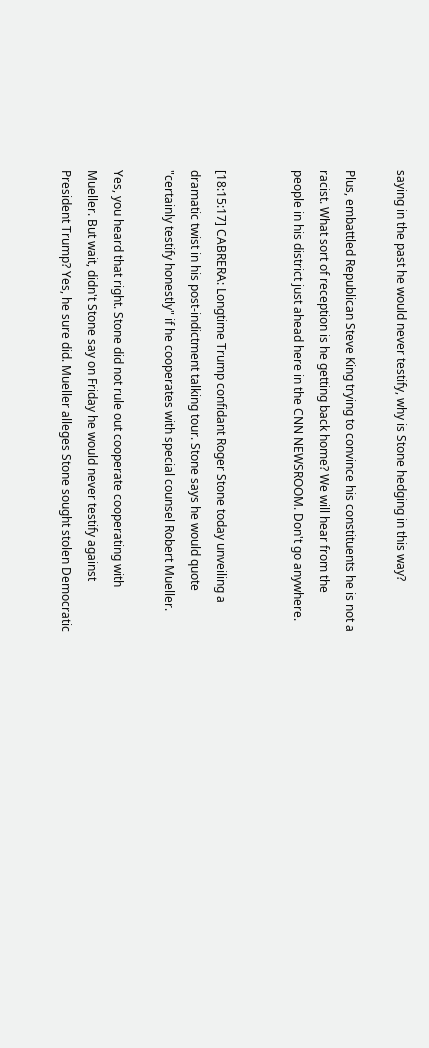saying in the past he would never testify, why is Stone hedging in this way?

Plus, embattled Republican Steve King trying to convince his constituents he is not a racist. What sort of reception is he getting back home? We will hear from the people in his district just ahead here in the CNN NEWSROOM. Don't go anywhere.


[18:15:17] CABRERA: Longtime Trump confidant Roger Stone today unveiling a dramatic twist in his post-indictment talking tour. Stone says he would quote "certainly testify honestly" if he cooperates with special counsel Robert Mueller.

Yes, you heard that right. Stone did not rule out cooperate cooperating with Mueller. But wait, didn't Stone say on Friday he would never testify against President Trump? Yes, he sure did. Mueller alleges Stone sought stolen Democratic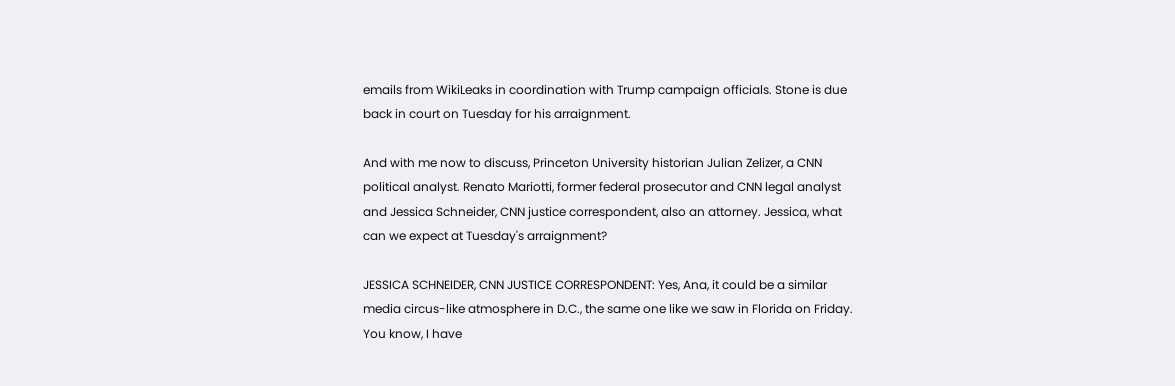emails from WikiLeaks in coordination with Trump campaign officials. Stone is due back in court on Tuesday for his arraignment.

And with me now to discuss, Princeton University historian Julian Zelizer, a CNN political analyst. Renato Mariotti, former federal prosecutor and CNN legal analyst and Jessica Schneider, CNN justice correspondent, also an attorney. Jessica, what can we expect at Tuesday's arraignment?

JESSICA SCHNEIDER, CNN JUSTICE CORRESPONDENT: Yes, Ana, it could be a similar media circus-like atmosphere in D.C., the same one like we saw in Florida on Friday. You know, I have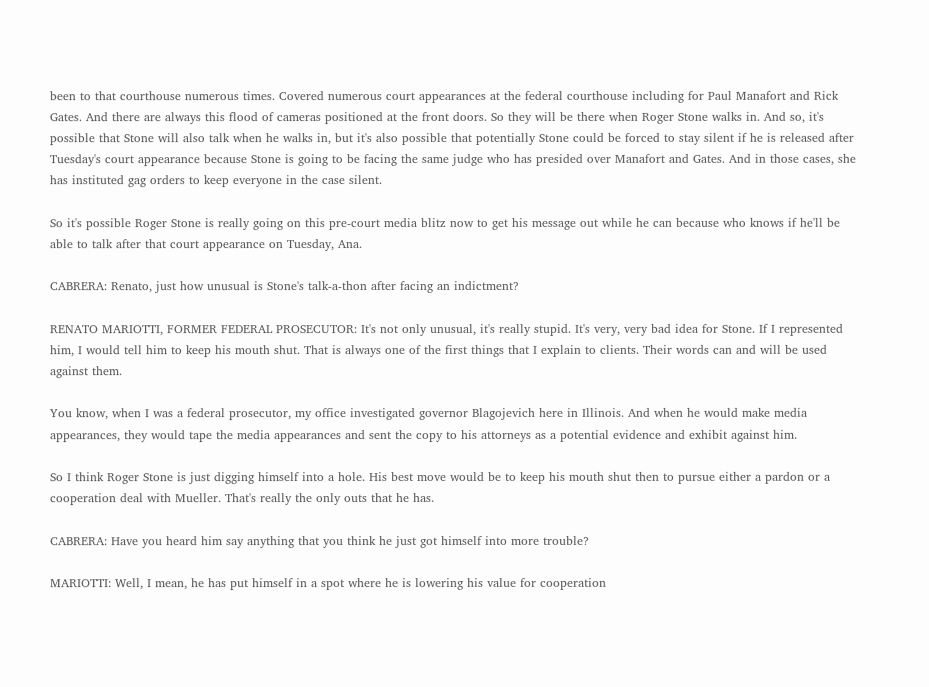been to that courthouse numerous times. Covered numerous court appearances at the federal courthouse including for Paul Manafort and Rick Gates. And there are always this flood of cameras positioned at the front doors. So they will be there when Roger Stone walks in. And so, it's possible that Stone will also talk when he walks in, but it's also possible that potentially Stone could be forced to stay silent if he is released after Tuesday's court appearance because Stone is going to be facing the same judge who has presided over Manafort and Gates. And in those cases, she has instituted gag orders to keep everyone in the case silent.

So it's possible Roger Stone is really going on this pre-court media blitz now to get his message out while he can because who knows if he'll be able to talk after that court appearance on Tuesday, Ana.

CABRERA: Renato, just how unusual is Stone's talk-a-thon after facing an indictment?

RENATO MARIOTTI, FORMER FEDERAL PROSECUTOR: It's not only unusual, it's really stupid. It's very, very bad idea for Stone. If I represented him, I would tell him to keep his mouth shut. That is always one of the first things that I explain to clients. Their words can and will be used against them.

You know, when I was a federal prosecutor, my office investigated governor Blagojevich here in Illinois. And when he would make media appearances, they would tape the media appearances and sent the copy to his attorneys as a potential evidence and exhibit against him.

So I think Roger Stone is just digging himself into a hole. His best move would be to keep his mouth shut then to pursue either a pardon or a cooperation deal with Mueller. That's really the only outs that he has.

CABRERA: Have you heard him say anything that you think he just got himself into more trouble?

MARIOTTI: Well, I mean, he has put himself in a spot where he is lowering his value for cooperation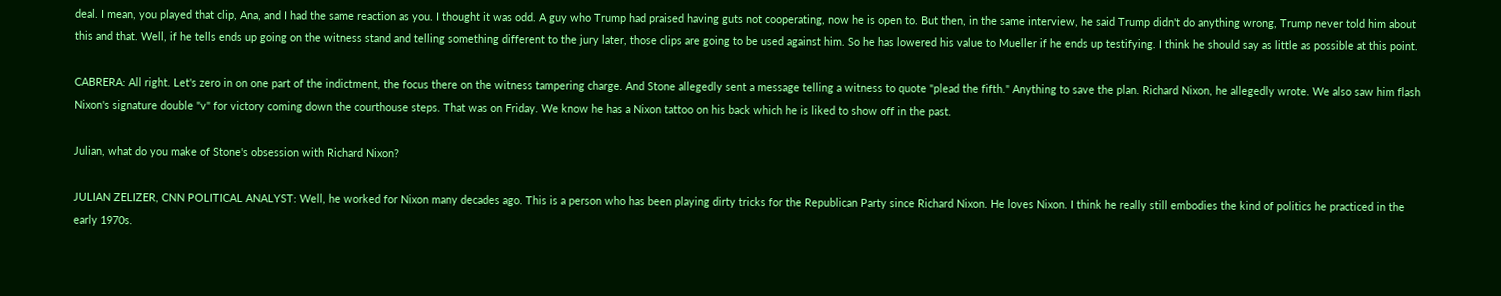deal. I mean, you played that clip, Ana, and I had the same reaction as you. I thought it was odd. A guy who Trump had praised having guts not cooperating, now he is open to. But then, in the same interview, he said Trump didn't do anything wrong, Trump never told him about this and that. Well, if he tells ends up going on the witness stand and telling something different to the jury later, those clips are going to be used against him. So he has lowered his value to Mueller if he ends up testifying. I think he should say as little as possible at this point.

CABRERA: All right. Let's zero in on one part of the indictment, the focus there on the witness tampering charge. And Stone allegedly sent a message telling a witness to quote "plead the fifth." Anything to save the plan. Richard Nixon, he allegedly wrote. We also saw him flash Nixon's signature double "v" for victory coming down the courthouse steps. That was on Friday. We know he has a Nixon tattoo on his back which he is liked to show off in the past.

Julian, what do you make of Stone's obsession with Richard Nixon?

JULIAN ZELIZER, CNN POLITICAL ANALYST: Well, he worked for Nixon many decades ago. This is a person who has been playing dirty tricks for the Republican Party since Richard Nixon. He loves Nixon. I think he really still embodies the kind of politics he practiced in the early 1970s.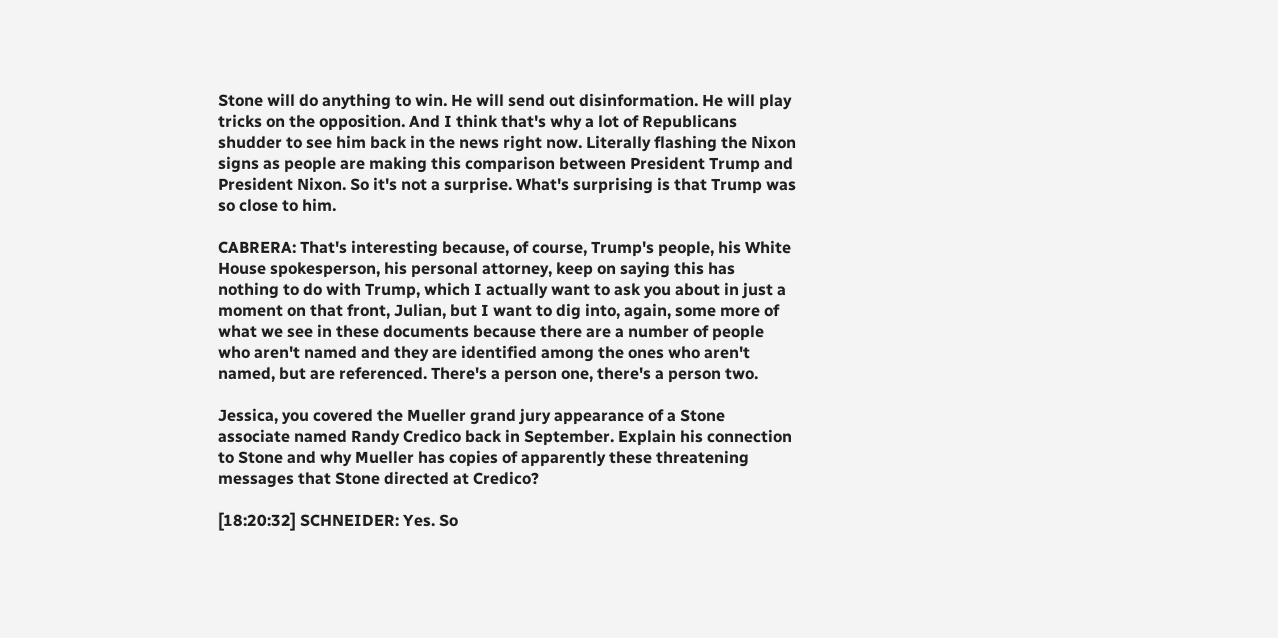Stone will do anything to win. He will send out disinformation. He will play tricks on the opposition. And I think that's why a lot of Republicans shudder to see him back in the news right now. Literally flashing the Nixon signs as people are making this comparison between President Trump and President Nixon. So it's not a surprise. What's surprising is that Trump was so close to him.

CABRERA: That's interesting because, of course, Trump's people, his White House spokesperson, his personal attorney, keep on saying this has nothing to do with Trump, which I actually want to ask you about in just a moment on that front, Julian, but I want to dig into, again, some more of what we see in these documents because there are a number of people who aren't named and they are identified among the ones who aren't named, but are referenced. There's a person one, there's a person two.

Jessica, you covered the Mueller grand jury appearance of a Stone associate named Randy Credico back in September. Explain his connection to Stone and why Mueller has copies of apparently these threatening messages that Stone directed at Credico?

[18:20:32] SCHNEIDER: Yes. So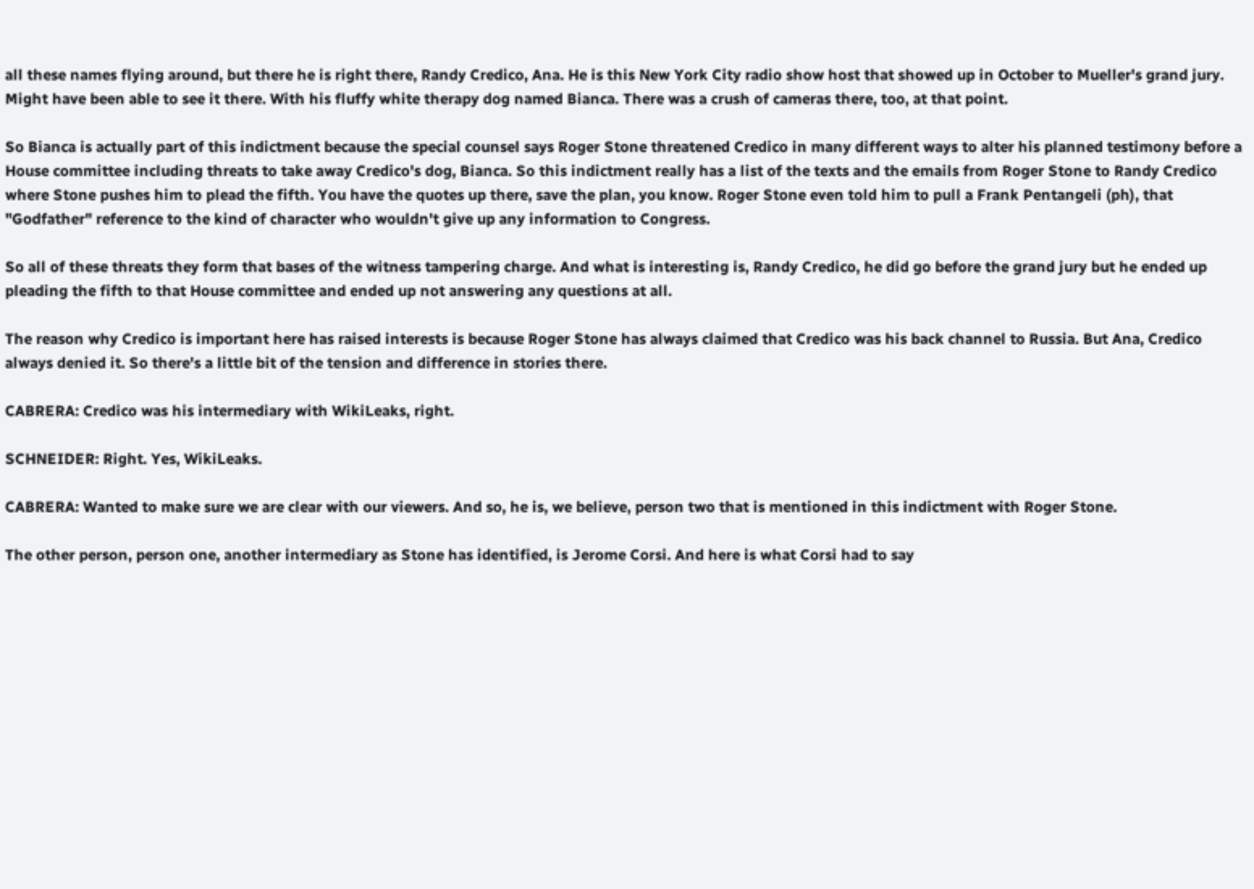all these names flying around, but there he is right there, Randy Credico, Ana. He is this New York City radio show host that showed up in October to Mueller's grand jury. Might have been able to see it there. With his fluffy white therapy dog named Bianca. There was a crush of cameras there, too, at that point.

So Bianca is actually part of this indictment because the special counsel says Roger Stone threatened Credico in many different ways to alter his planned testimony before a House committee including threats to take away Credico's dog, Bianca. So this indictment really has a list of the texts and the emails from Roger Stone to Randy Credico where Stone pushes him to plead the fifth. You have the quotes up there, save the plan, you know. Roger Stone even told him to pull a Frank Pentangeli (ph), that "Godfather" reference to the kind of character who wouldn't give up any information to Congress.

So all of these threats they form that bases of the witness tampering charge. And what is interesting is, Randy Credico, he did go before the grand jury but he ended up pleading the fifth to that House committee and ended up not answering any questions at all.

The reason why Credico is important here has raised interests is because Roger Stone has always claimed that Credico was his back channel to Russia. But Ana, Credico always denied it. So there's a little bit of the tension and difference in stories there.

CABRERA: Credico was his intermediary with WikiLeaks, right.

SCHNEIDER: Right. Yes, WikiLeaks.

CABRERA: Wanted to make sure we are clear with our viewers. And so, he is, we believe, person two that is mentioned in this indictment with Roger Stone.

The other person, person one, another intermediary as Stone has identified, is Jerome Corsi. And here is what Corsi had to say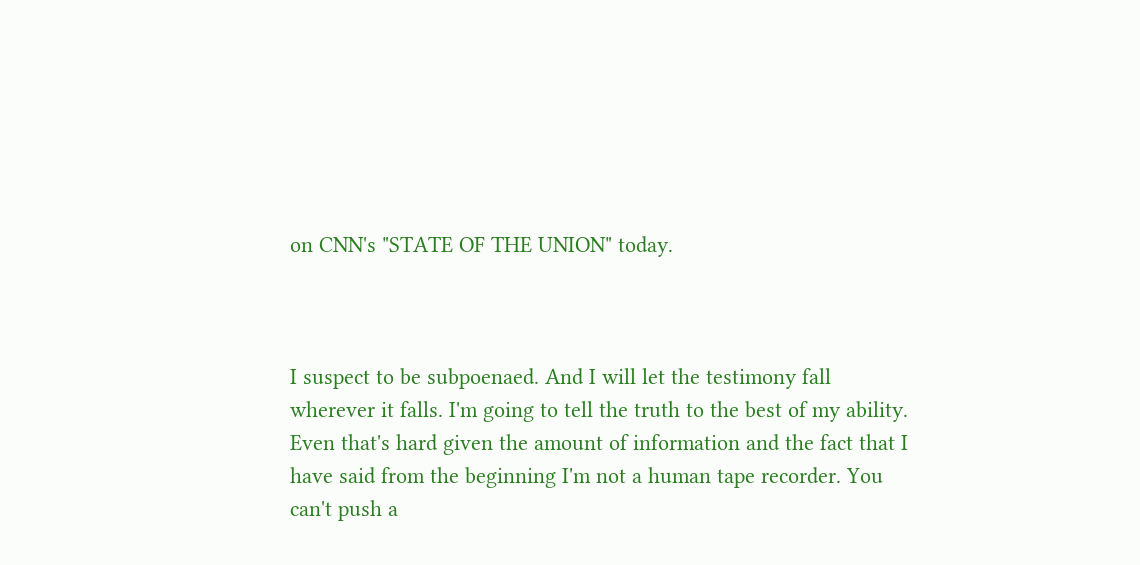on CNN's "STATE OF THE UNION" today.



I suspect to be subpoenaed. And I will let the testimony fall wherever it falls. I'm going to tell the truth to the best of my ability. Even that's hard given the amount of information and the fact that I have said from the beginning I'm not a human tape recorder. You can't push a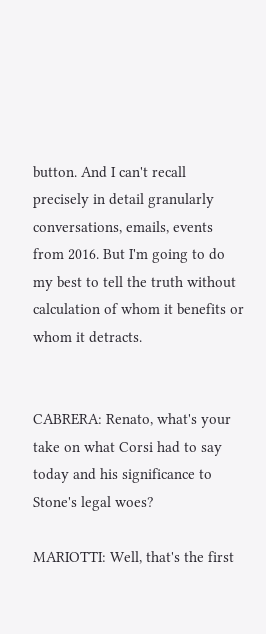button. And I can't recall precisely in detail granularly conversations, emails, events from 2016. But I'm going to do my best to tell the truth without calculation of whom it benefits or whom it detracts.


CABRERA: Renato, what's your take on what Corsi had to say today and his significance to Stone's legal woes?

MARIOTTI: Well, that's the first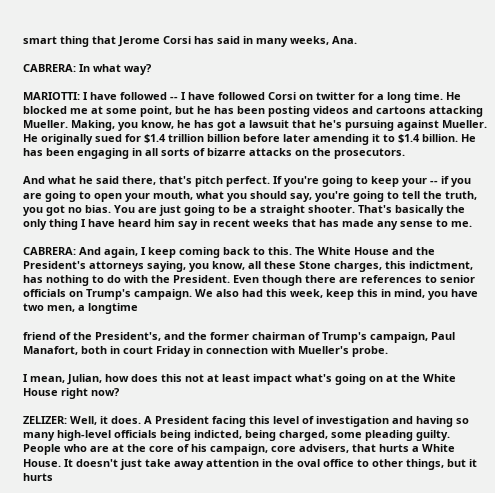smart thing that Jerome Corsi has said in many weeks, Ana.

CABRERA: In what way?

MARIOTTI: I have followed -- I have followed Corsi on twitter for a long time. He blocked me at some point, but he has been posting videos and cartoons attacking Mueller. Making, you know, he has got a lawsuit that he's pursuing against Mueller. He originally sued for $1.4 trillion billion before later amending it to $1.4 billion. He has been engaging in all sorts of bizarre attacks on the prosecutors.

And what he said there, that's pitch perfect. If you're going to keep your -- if you are going to open your mouth, what you should say, you're going to tell the truth, you got no bias. You are just going to be a straight shooter. That's basically the only thing I have heard him say in recent weeks that has made any sense to me.

CABRERA: And again, I keep coming back to this. The White House and the President's attorneys saying, you know, all these Stone charges, this indictment, has nothing to do with the President. Even though there are references to senior officials on Trump's campaign. We also had this week, keep this in mind, you have two men, a longtime

friend of the President's, and the former chairman of Trump's campaign, Paul Manafort, both in court Friday in connection with Mueller's probe.

I mean, Julian, how does this not at least impact what's going on at the White House right now?

ZELIZER: Well, it does. A President facing this level of investigation and having so many high-level officials being indicted, being charged, some pleading guilty. People who are at the core of his campaign, core advisers, that hurts a White House. It doesn't just take away attention in the oval office to other things, but it hurts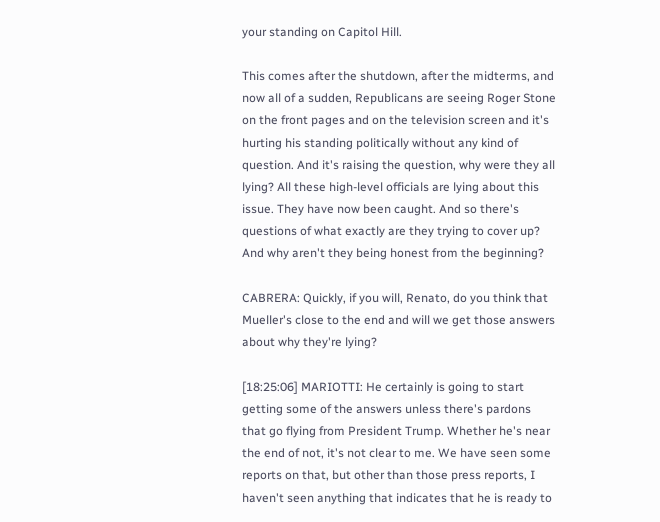your standing on Capitol Hill.

This comes after the shutdown, after the midterms, and now all of a sudden, Republicans are seeing Roger Stone on the front pages and on the television screen and it's hurting his standing politically without any kind of question. And it's raising the question, why were they all lying? All these high-level officials are lying about this issue. They have now been caught. And so there's questions of what exactly are they trying to cover up? And why aren't they being honest from the beginning?

CABRERA: Quickly, if you will, Renato, do you think that Mueller's close to the end and will we get those answers about why they're lying?

[18:25:06] MARIOTTI: He certainly is going to start getting some of the answers unless there's pardons that go flying from President Trump. Whether he's near the end of not, it's not clear to me. We have seen some reports on that, but other than those press reports, I haven't seen anything that indicates that he is ready to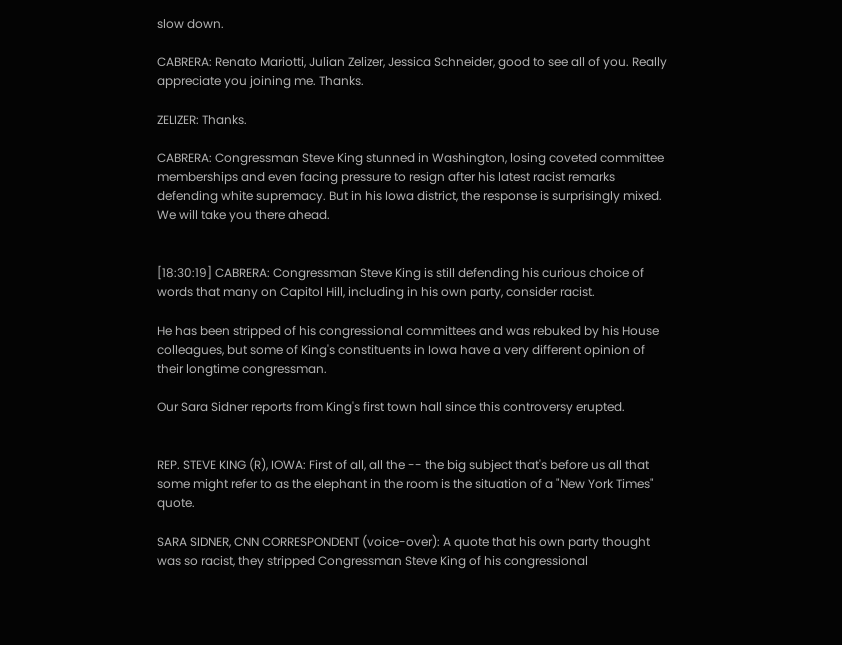slow down.

CABRERA: Renato Mariotti, Julian Zelizer, Jessica Schneider, good to see all of you. Really appreciate you joining me. Thanks.

ZELIZER: Thanks.

CABRERA: Congressman Steve King stunned in Washington, losing coveted committee memberships and even facing pressure to resign after his latest racist remarks defending white supremacy. But in his Iowa district, the response is surprisingly mixed. We will take you there ahead.


[18:30:19] CABRERA: Congressman Steve King is still defending his curious choice of words that many on Capitol Hill, including in his own party, consider racist.

He has been stripped of his congressional committees and was rebuked by his House colleagues, but some of King's constituents in Iowa have a very different opinion of their longtime congressman.

Our Sara Sidner reports from King's first town hall since this controversy erupted.


REP. STEVE KING (R), IOWA: First of all, all the -- the big subject that's before us all that some might refer to as the elephant in the room is the situation of a "New York Times" quote.

SARA SIDNER, CNN CORRESPONDENT (voice-over): A quote that his own party thought was so racist, they stripped Congressman Steve King of his congressional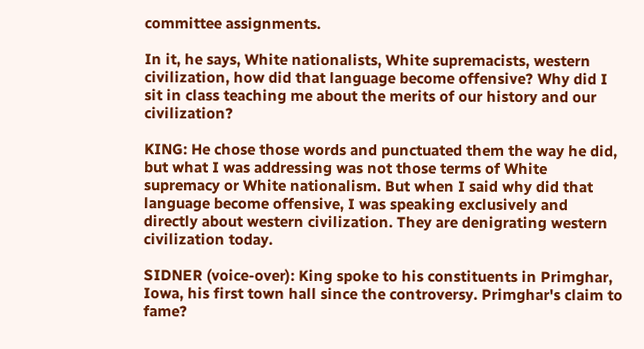committee assignments.

In it, he says, White nationalists, White supremacists, western civilization, how did that language become offensive? Why did I sit in class teaching me about the merits of our history and our civilization?

KING: He chose those words and punctuated them the way he did, but what I was addressing was not those terms of White supremacy or White nationalism. But when I said why did that language become offensive, I was speaking exclusively and directly about western civilization. They are denigrating western civilization today.

SIDNER (voice-over): King spoke to his constituents in Primghar, Iowa, his first town hall since the controversy. Primghar's claim to fame?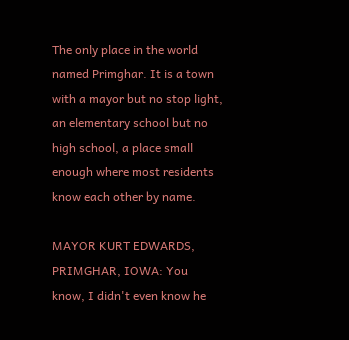The only place in the world named Primghar. It is a town with a mayor but no stop light, an elementary school but no high school, a place small enough where most residents know each other by name.

MAYOR KURT EDWARDS, PRIMGHAR, IOWA: You know, I didn't even know he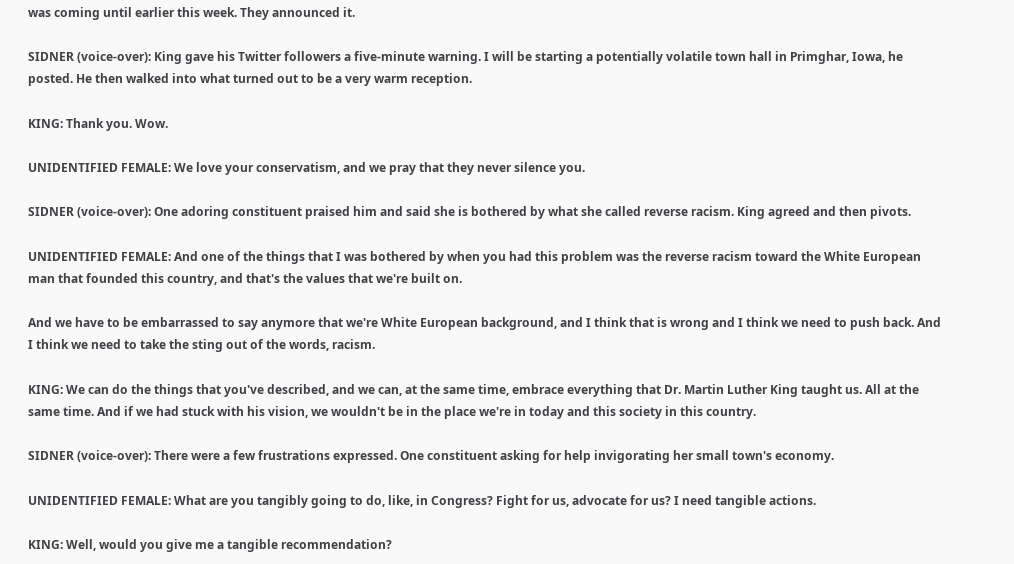was coming until earlier this week. They announced it.

SIDNER (voice-over): King gave his Twitter followers a five-minute warning. I will be starting a potentially volatile town hall in Primghar, Iowa, he posted. He then walked into what turned out to be a very warm reception.

KING: Thank you. Wow.

UNIDENTIFIED FEMALE: We love your conservatism, and we pray that they never silence you.

SIDNER (voice-over): One adoring constituent praised him and said she is bothered by what she called reverse racism. King agreed and then pivots.

UNIDENTIFIED FEMALE: And one of the things that I was bothered by when you had this problem was the reverse racism toward the White European man that founded this country, and that's the values that we're built on.

And we have to be embarrassed to say anymore that we're White European background, and I think that is wrong and I think we need to push back. And I think we need to take the sting out of the words, racism.

KING: We can do the things that you've described, and we can, at the same time, embrace everything that Dr. Martin Luther King taught us. All at the same time. And if we had stuck with his vision, we wouldn't be in the place we're in today and this society in this country.

SIDNER (voice-over): There were a few frustrations expressed. One constituent asking for help invigorating her small town's economy.

UNIDENTIFIED FEMALE: What are you tangibly going to do, like, in Congress? Fight for us, advocate for us? I need tangible actions.

KING: Well, would you give me a tangible recommendation?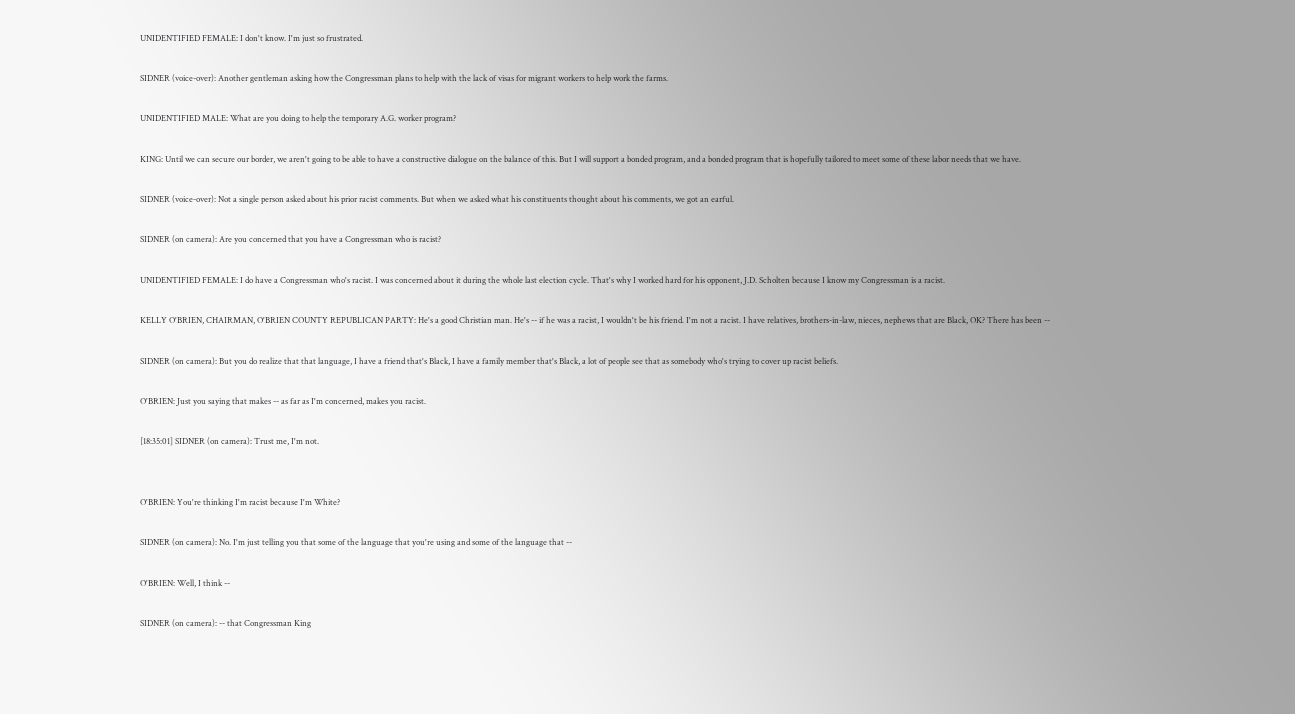UNIDENTIFIED FEMALE: I don't know. I'm just so frustrated.

SIDNER (voice-over): Another gentleman asking how the Congressman plans to help with the lack of visas for migrant workers to help work the farms.

UNIDENTIFIED MALE: What are you doing to help the temporary A.G. worker program?

KING: Until we can secure our border, we aren't going to be able to have a constructive dialogue on the balance of this. But I will support a bonded program, and a bonded program that is hopefully tailored to meet some of these labor needs that we have.

SIDNER (voice-over): Not a single person asked about his prior racist comments. But when we asked what his constituents thought about his comments, we got an earful.

SIDNER (on camera): Are you concerned that you have a Congressman who is racist?

UNIDENTIFIED FEMALE: I do have a Congressman who's racist. I was concerned about it during the whole last election cycle. That's why I worked hard for his opponent, J.D. Scholten because I know my Congressman is a racist.

KELLY O'BRIEN, CHAIRMAN, O'BRIEN COUNTY REPUBLICAN PARTY: He's a good Christian man. He's -- if he was a racist, I wouldn't be his friend. I'm not a racist. I have relatives, brothers-in-law, nieces, nephews that are Black, OK? There has been --

SIDNER (on camera): But you do realize that that language, I have a friend that's Black, I have a family member that's Black, a lot of people see that as somebody who's trying to cover up racist beliefs.

O'BRIEN: Just you saying that makes -- as far as I'm concerned, makes you racist.

[18:35:01] SIDNER (on camera): Trust me, I'm not.


O'BRIEN: You're thinking I'm racist because I'm White?

SIDNER (on camera): No. I'm just telling you that some of the language that you're using and some of the language that --

O'BRIEN: Well, I think --

SIDNER (on camera): -- that Congressman King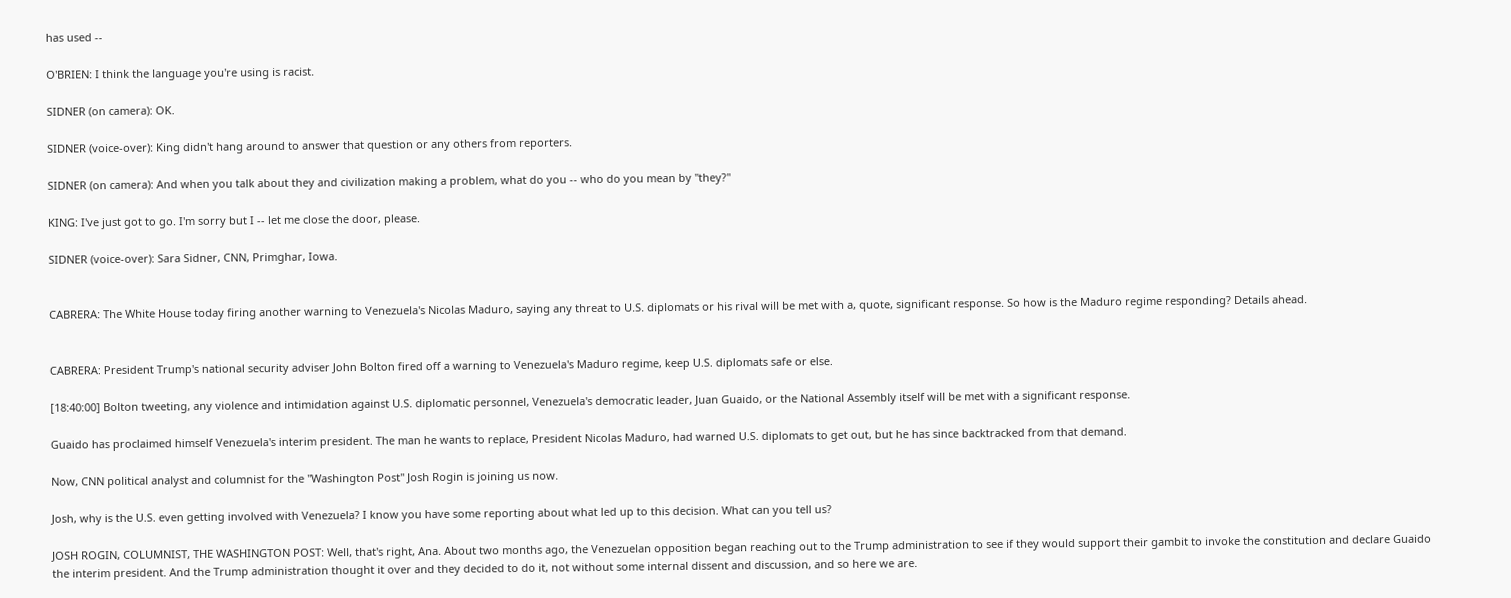has used --

O'BRIEN: I think the language you're using is racist.

SIDNER (on camera): OK.

SIDNER (voice-over): King didn't hang around to answer that question or any others from reporters.

SIDNER (on camera): And when you talk about they and civilization making a problem, what do you -- who do you mean by "they?"

KING: I've just got to go. I'm sorry but I -- let me close the door, please.

SIDNER (voice-over): Sara Sidner, CNN, Primghar, Iowa.


CABRERA: The White House today firing another warning to Venezuela's Nicolas Maduro, saying any threat to U.S. diplomats or his rival will be met with a, quote, significant response. So how is the Maduro regime responding? Details ahead.


CABRERA: President Trump's national security adviser John Bolton fired off a warning to Venezuela's Maduro regime, keep U.S. diplomats safe or else.

[18:40:00] Bolton tweeting, any violence and intimidation against U.S. diplomatic personnel, Venezuela's democratic leader, Juan Guaido, or the National Assembly itself will be met with a significant response.

Guaido has proclaimed himself Venezuela's interim president. The man he wants to replace, President Nicolas Maduro, had warned U.S. diplomats to get out, but he has since backtracked from that demand.

Now, CNN political analyst and columnist for the "Washington Post" Josh Rogin is joining us now.

Josh, why is the U.S. even getting involved with Venezuela? I know you have some reporting about what led up to this decision. What can you tell us?

JOSH ROGIN, COLUMNIST, THE WASHINGTON POST: Well, that's right, Ana. About two months ago, the Venezuelan opposition began reaching out to the Trump administration to see if they would support their gambit to invoke the constitution and declare Guaido the interim president. And the Trump administration thought it over and they decided to do it, not without some internal dissent and discussion, and so here we are.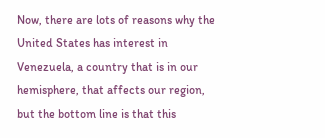Now, there are lots of reasons why the United States has interest in Venezuela, a country that is in our hemisphere, that affects our region, but the bottom line is that this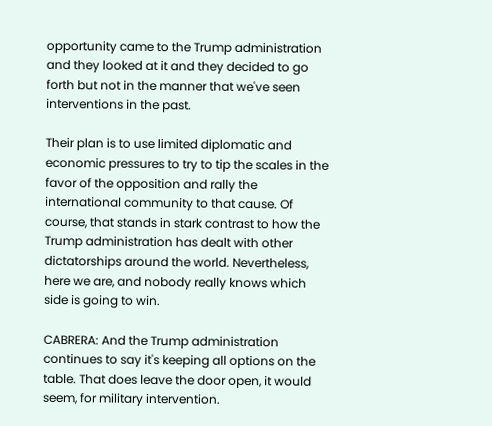opportunity came to the Trump administration and they looked at it and they decided to go forth but not in the manner that we've seen interventions in the past.

Their plan is to use limited diplomatic and economic pressures to try to tip the scales in the favor of the opposition and rally the international community to that cause. Of course, that stands in stark contrast to how the Trump administration has dealt with other dictatorships around the world. Nevertheless, here we are, and nobody really knows which side is going to win.

CABRERA: And the Trump administration continues to say it's keeping all options on the table. That does leave the door open, it would seem, for military intervention.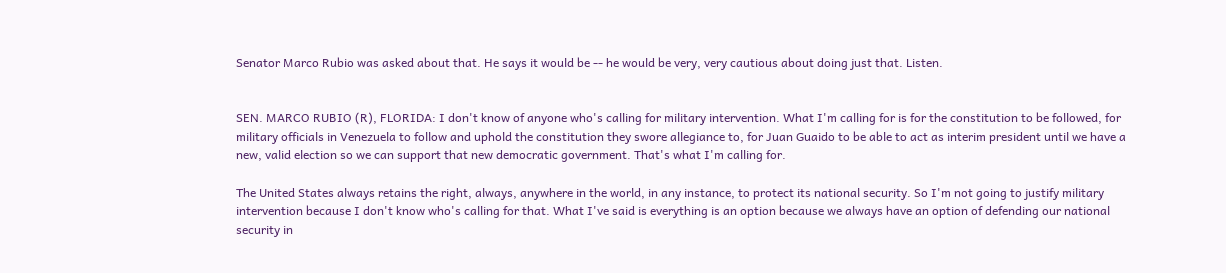Senator Marco Rubio was asked about that. He says it would be -- he would be very, very cautious about doing just that. Listen.


SEN. MARCO RUBIO (R), FLORIDA: I don't know of anyone who's calling for military intervention. What I'm calling for is for the constitution to be followed, for military officials in Venezuela to follow and uphold the constitution they swore allegiance to, for Juan Guaido to be able to act as interim president until we have a new, valid election so we can support that new democratic government. That's what I'm calling for.

The United States always retains the right, always, anywhere in the world, in any instance, to protect its national security. So I'm not going to justify military intervention because I don't know who's calling for that. What I've said is everything is an option because we always have an option of defending our national security in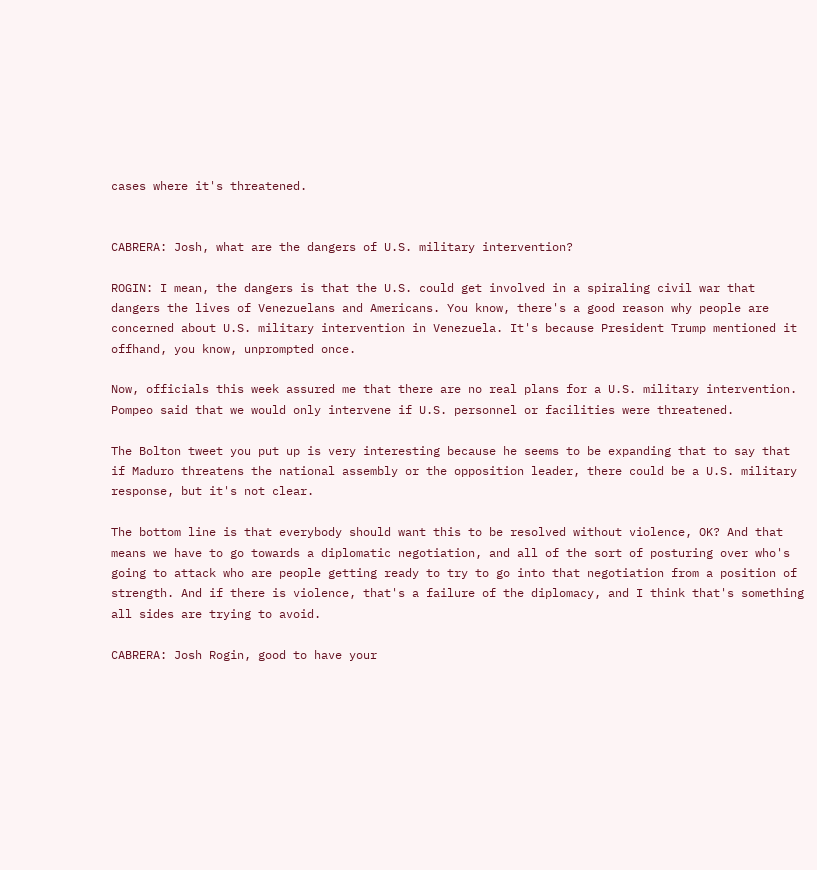cases where it's threatened.


CABRERA: Josh, what are the dangers of U.S. military intervention?

ROGIN: I mean, the dangers is that the U.S. could get involved in a spiraling civil war that dangers the lives of Venezuelans and Americans. You know, there's a good reason why people are concerned about U.S. military intervention in Venezuela. It's because President Trump mentioned it offhand, you know, unprompted once.

Now, officials this week assured me that there are no real plans for a U.S. military intervention. Pompeo said that we would only intervene if U.S. personnel or facilities were threatened.

The Bolton tweet you put up is very interesting because he seems to be expanding that to say that if Maduro threatens the national assembly or the opposition leader, there could be a U.S. military response, but it's not clear.

The bottom line is that everybody should want this to be resolved without violence, OK? And that means we have to go towards a diplomatic negotiation, and all of the sort of posturing over who's going to attack who are people getting ready to try to go into that negotiation from a position of strength. And if there is violence, that's a failure of the diplomacy, and I think that's something all sides are trying to avoid.

CABRERA: Josh Rogin, good to have your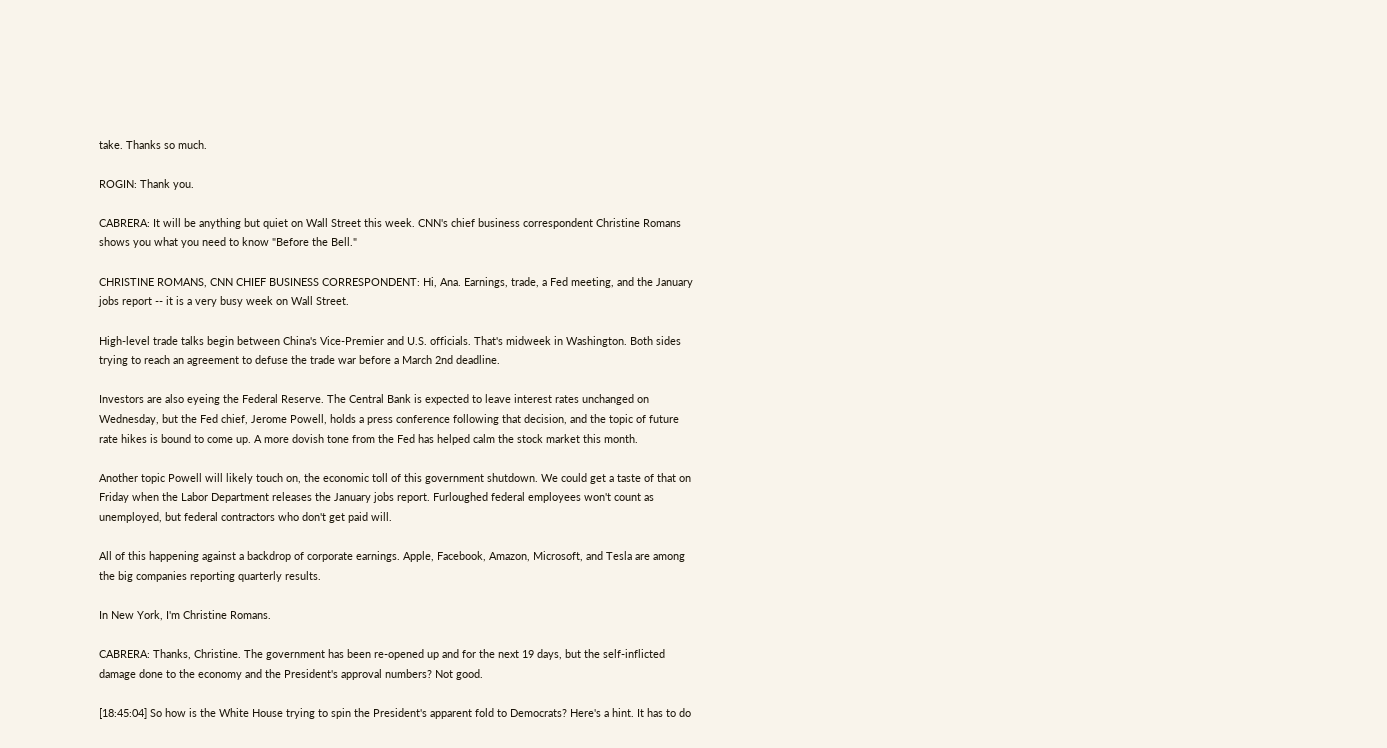take. Thanks so much.

ROGIN: Thank you.

CABRERA: It will be anything but quiet on Wall Street this week. CNN's chief business correspondent Christine Romans shows you what you need to know "Before the Bell."

CHRISTINE ROMANS, CNN CHIEF BUSINESS CORRESPONDENT: Hi, Ana. Earnings, trade, a Fed meeting, and the January jobs report -- it is a very busy week on Wall Street.

High-level trade talks begin between China's Vice-Premier and U.S. officials. That's midweek in Washington. Both sides trying to reach an agreement to defuse the trade war before a March 2nd deadline.

Investors are also eyeing the Federal Reserve. The Central Bank is expected to leave interest rates unchanged on Wednesday, but the Fed chief, Jerome Powell, holds a press conference following that decision, and the topic of future rate hikes is bound to come up. A more dovish tone from the Fed has helped calm the stock market this month.

Another topic Powell will likely touch on, the economic toll of this government shutdown. We could get a taste of that on Friday when the Labor Department releases the January jobs report. Furloughed federal employees won't count as unemployed, but federal contractors who don't get paid will.

All of this happening against a backdrop of corporate earnings. Apple, Facebook, Amazon, Microsoft, and Tesla are among the big companies reporting quarterly results.

In New York, I'm Christine Romans.

CABRERA: Thanks, Christine. The government has been re-opened up and for the next 19 days, but the self-inflicted damage done to the economy and the President's approval numbers? Not good.

[18:45:04] So how is the White House trying to spin the President's apparent fold to Democrats? Here's a hint. It has to do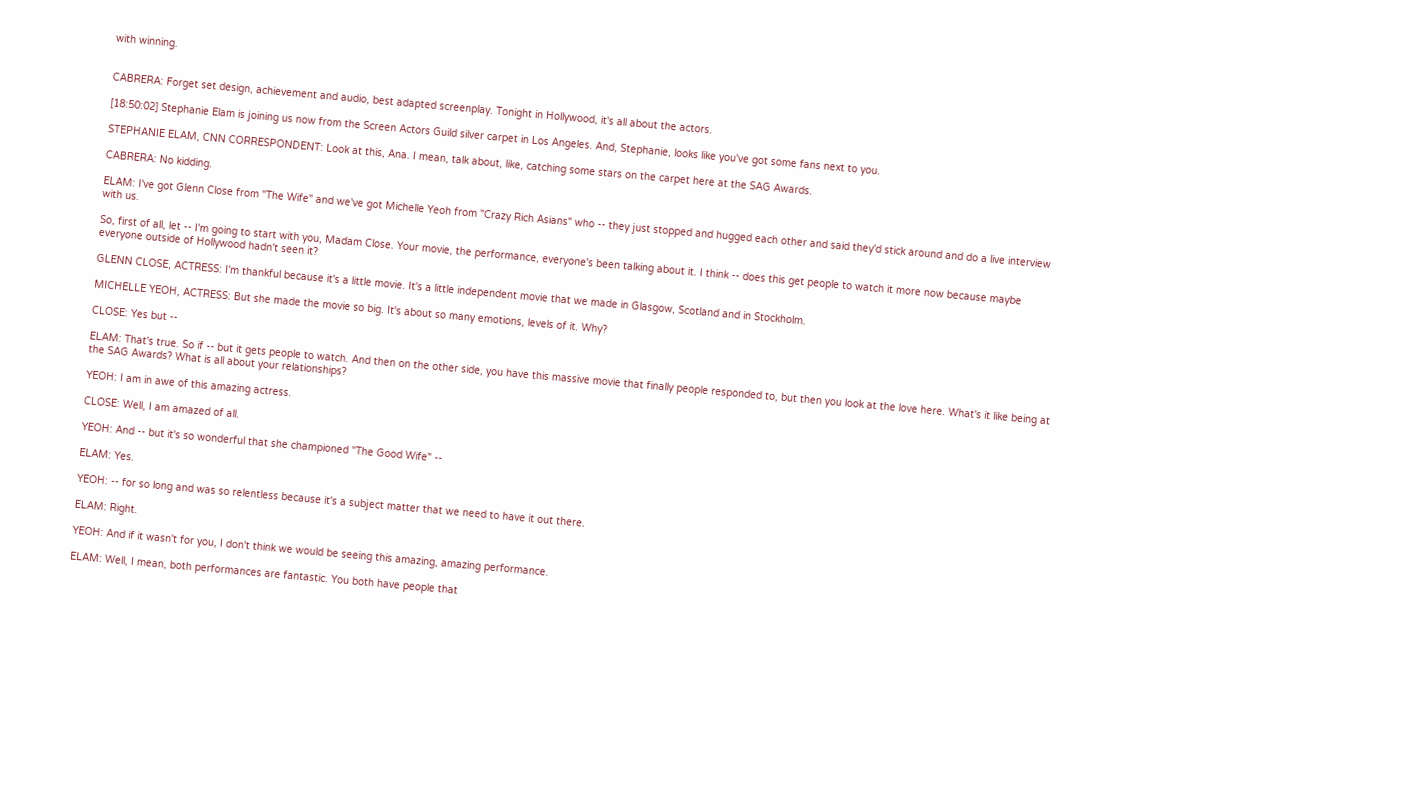with winning.


CABRERA: Forget set design, achievement and audio, best adapted screenplay. Tonight in Hollywood, it's all about the actors.

[18:50:02] Stephanie Elam is joining us now from the Screen Actors Guild silver carpet in Los Angeles. And, Stephanie, looks like you've got some fans next to you.

STEPHANIE ELAM, CNN CORRESPONDENT: Look at this, Ana. I mean, talk about, like, catching some stars on the carpet here at the SAG Awards.

CABRERA: No kidding.

ELAM: I've got Glenn Close from "The Wife" and we've got Michelle Yeoh from "Crazy Rich Asians" who -- they just stopped and hugged each other and said they'd stick around and do a live interview with us.

So, first of all, let -- I'm going to start with you, Madam Close. Your movie, the performance, everyone's been talking about it. I think -- does this get people to watch it more now because maybe everyone outside of Hollywood hadn't seen it?

GLENN CLOSE, ACTRESS: I'm thankful because it's a little movie. It's a little independent movie that we made in Glasgow, Scotland and in Stockholm.

MICHELLE YEOH, ACTRESS: But she made the movie so big. It's about so many emotions, levels of it. Why?

CLOSE: Yes but --

ELAM: That's true. So if -- but it gets people to watch. And then on the other side, you have this massive movie that finally people responded to, but then you look at the love here. What's it like being at the SAG Awards? What is all about your relationships?

YEOH: I am in awe of this amazing actress.

CLOSE: Well, I am amazed of all.

YEOH: And -- but it's so wonderful that she championed "The Good Wife" --

ELAM: Yes.

YEOH: -- for so long and was so relentless because it's a subject matter that we need to have it out there.

ELAM: Right.

YEOH: And if it wasn't for you, I don't think we would be seeing this amazing, amazing performance.

ELAM: Well, I mean, both performances are fantastic. You both have people that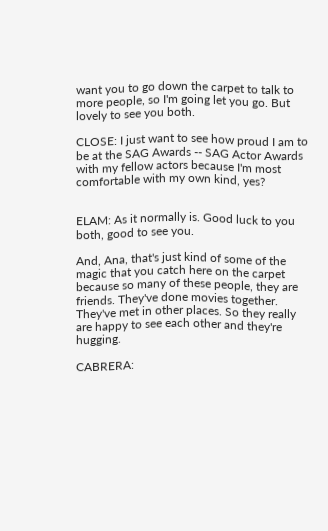want you to go down the carpet to talk to more people, so I'm going let you go. But lovely to see you both.

CLOSE: I just want to see how proud I am to be at the SAG Awards -- SAG Actor Awards with my fellow actors because I'm most comfortable with my own kind, yes?


ELAM: As it normally is. Good luck to you both, good to see you.

And, Ana, that's just kind of some of the magic that you catch here on the carpet because so many of these people, they are friends. They've done movies together. They've met in other places. So they really are happy to see each other and they're hugging.

CABRERA: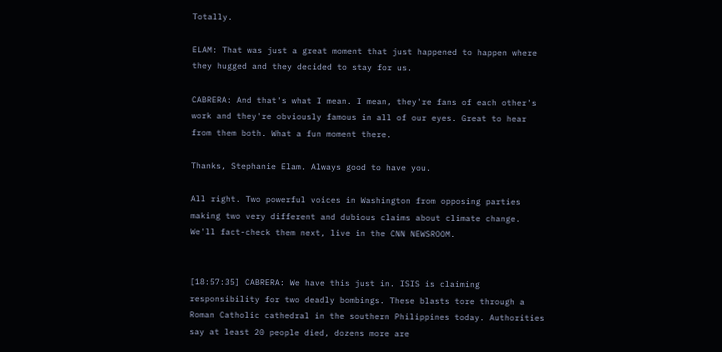Totally.

ELAM: That was just a great moment that just happened to happen where they hugged and they decided to stay for us.

CABRERA: And that's what I mean. I mean, they're fans of each other's work and they're obviously famous in all of our eyes. Great to hear from them both. What a fun moment there.

Thanks, Stephanie Elam. Always good to have you.

All right. Two powerful voices in Washington from opposing parties making two very different and dubious claims about climate change. We'll fact-check them next, live in the CNN NEWSROOM.


[18:57:35] CABRERA: We have this just in. ISIS is claiming responsibility for two deadly bombings. These blasts tore through a Roman Catholic cathedral in the southern Philippines today. Authorities say at least 20 people died, dozens more are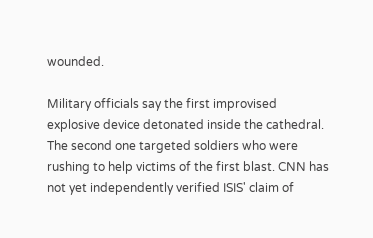wounded.

Military officials say the first improvised explosive device detonated inside the cathedral. The second one targeted soldiers who were rushing to help victims of the first blast. CNN has not yet independently verified ISIS' claim of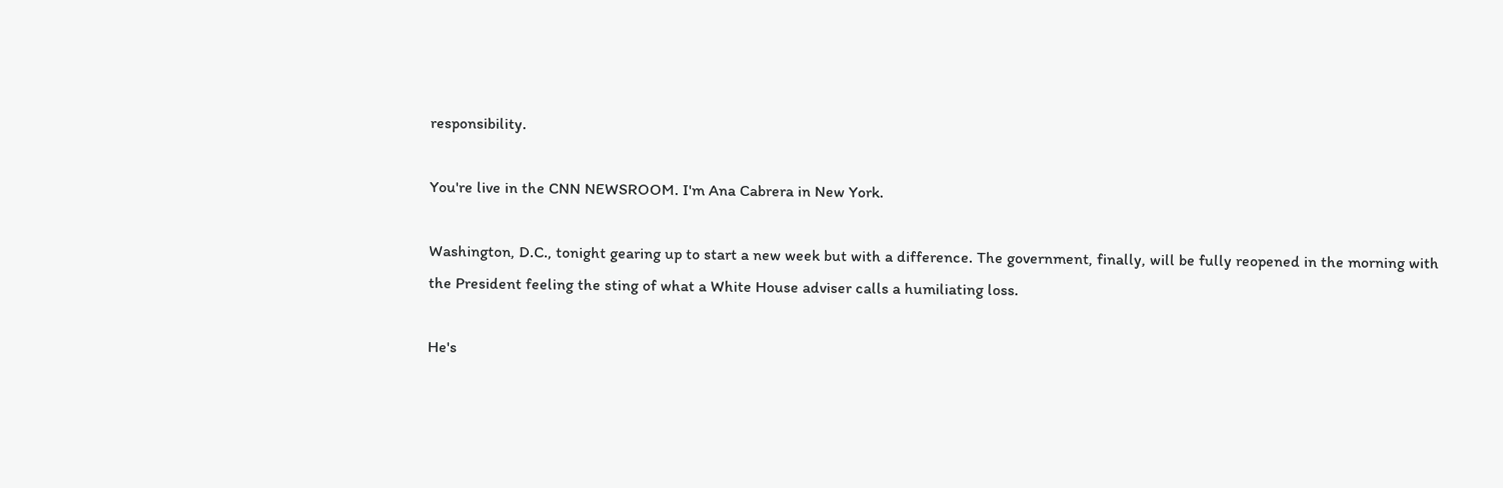responsibility.

You're live in the CNN NEWSROOM. I'm Ana Cabrera in New York.

Washington, D.C., tonight gearing up to start a new week but with a difference. The government, finally, will be fully reopened in the morning with the President feeling the sting of what a White House adviser calls a humiliating loss.

He's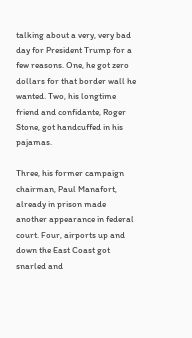talking about a very, very bad day for President Trump for a few reasons. One, he got zero dollars for that border wall he wanted. Two, his longtime friend and confidante, Roger Stone, got handcuffed in his pajamas.

Three, his former campaign chairman, Paul Manafort, already in prison made another appearance in federal court. Four, airports up and down the East Coast got snarled and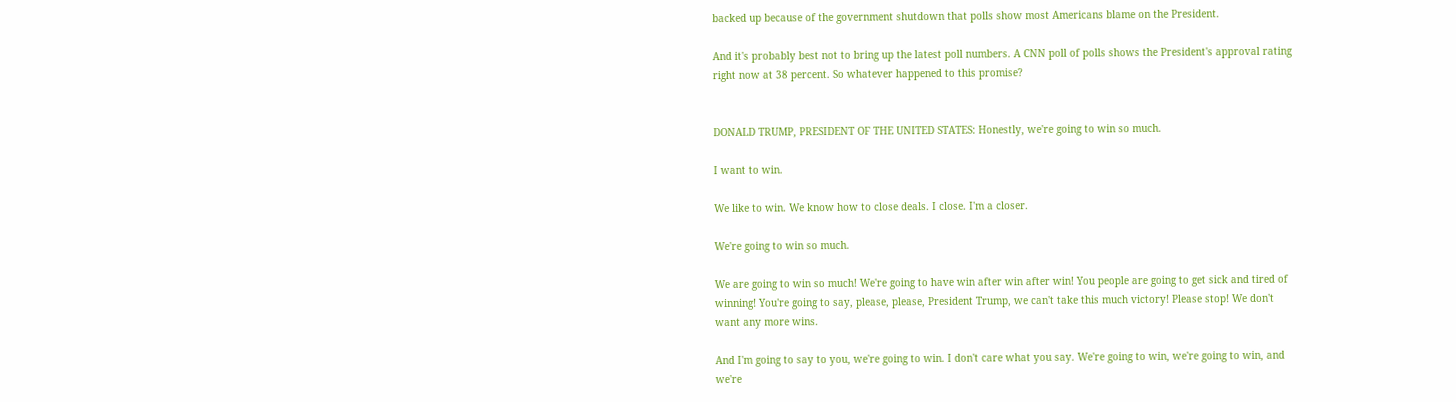backed up because of the government shutdown that polls show most Americans blame on the President.

And it's probably best not to bring up the latest poll numbers. A CNN poll of polls shows the President's approval rating right now at 38 percent. So whatever happened to this promise?


DONALD TRUMP, PRESIDENT OF THE UNITED STATES: Honestly, we're going to win so much.

I want to win.

We like to win. We know how to close deals. I close. I'm a closer.

We're going to win so much.

We are going to win so much! We're going to have win after win after win! You people are going to get sick and tired of winning! You're going to say, please, please, President Trump, we can't take this much victory! Please stop! We don't want any more wins.

And I'm going to say to you, we're going to win. I don't care what you say. We're going to win, we're going to win, and we're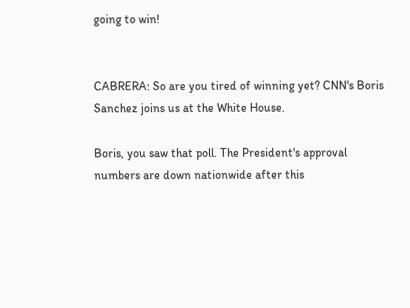going to win!


CABRERA: So are you tired of winning yet? CNN's Boris Sanchez joins us at the White House.

Boris, you saw that poll. The President's approval numbers are down nationwide after this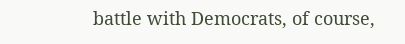battle with Democrats, of course,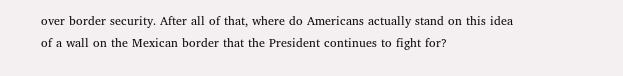over border security. After all of that, where do Americans actually stand on this idea of a wall on the Mexican border that the President continues to fight for?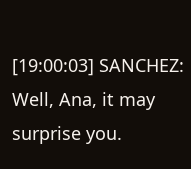[19:00:03] SANCHEZ: Well, Ana, it may surprise you.